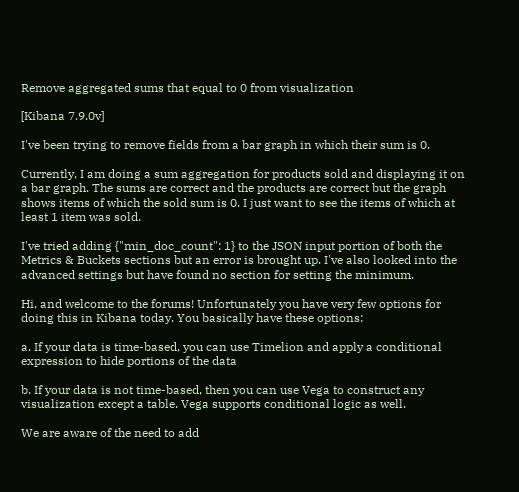Remove aggregated sums that equal to 0 from visualization

[Kibana 7.9.0v]

I've been trying to remove fields from a bar graph in which their sum is 0.

Currently, I am doing a sum aggregation for products sold and displaying it on a bar graph. The sums are correct and the products are correct but the graph shows items of which the sold sum is 0. I just want to see the items of which at least 1 item was sold.

I've tried adding {"min_doc_count": 1} to the JSON input portion of both the Metrics & Buckets sections but an error is brought up. I've also looked into the advanced settings but have found no section for setting the minimum.

Hi, and welcome to the forums! Unfortunately you have very few options for doing this in Kibana today. You basically have these options:

a. If your data is time-based, you can use Timelion and apply a conditional expression to hide portions of the data

b. If your data is not time-based, then you can use Vega to construct any visualization except a table. Vega supports conditional logic as well.

We are aware of the need to add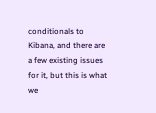conditionals to Kibana, and there are a few existing issues for it, but this is what we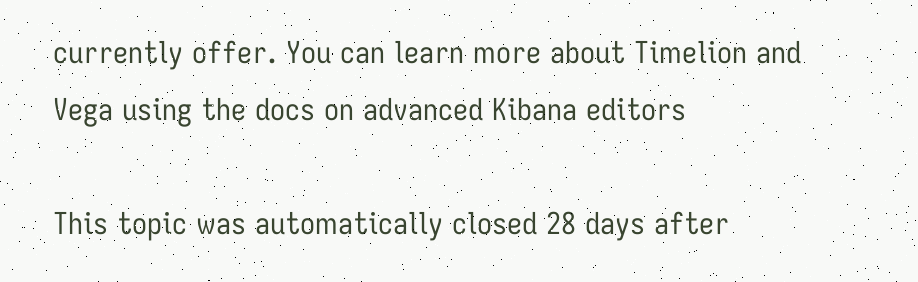currently offer. You can learn more about Timelion and Vega using the docs on advanced Kibana editors

This topic was automatically closed 28 days after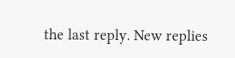the last reply. New replies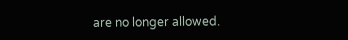are no longer allowed.